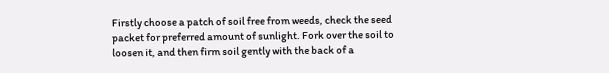Firstly choose a patch of soil free from weeds, check the seed packet for preferred amount of sunlight. Fork over the soil to loosen it, and then firm soil gently with the back of a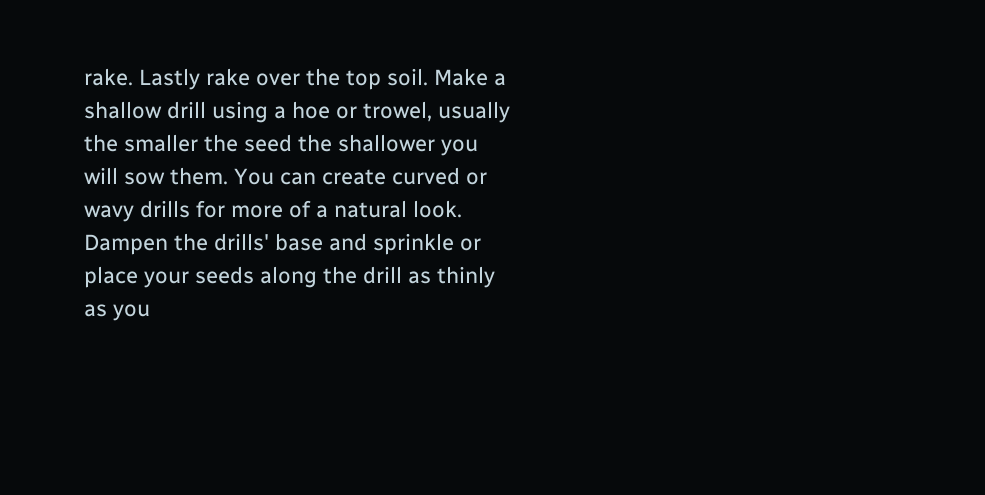rake. Lastly rake over the top soil. Make a shallow drill using a hoe or trowel, usually the smaller the seed the shallower you will sow them. You can create curved or wavy drills for more of a natural look. Dampen the drills' base and sprinkle or place your seeds along the drill as thinly as you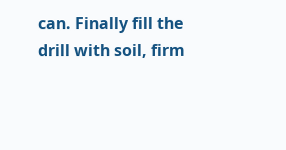can. Finally fill the drill with soil, firm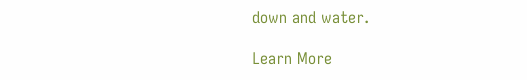down and water.

Learn More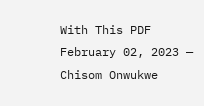With This PDF
February 02, 2023 — Chisom Onwukwe